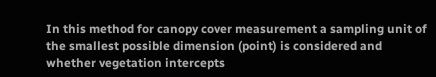In this method for canopy cover measurement a sampling unit of the smallest possible dimension (point) is considered and whether vegetation intercepts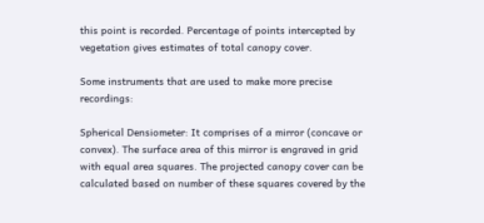this point is recorded. Percentage of points intercepted by vegetation gives estimates of total canopy cover.

Some instruments that are used to make more precise recordings:

Spherical Densiometer: It comprises of a mirror (concave or convex). The surface area of this mirror is engraved in grid with equal area squares. The projected canopy cover can be calculated based on number of these squares covered by the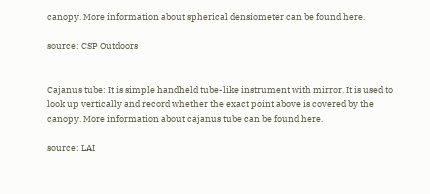canopy. More information about spherical densiometer can be found here.

source: CSP Outdoors


Cajanus tube: It is simple handheld tube-like instrument with mirror. It is used to look up vertically and record whether the exact point above is covered by the canopy. More information about cajanus tube can be found here.

source: LAI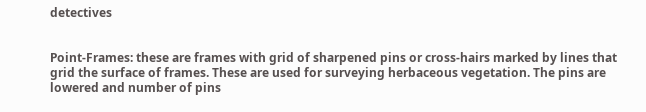detectives


Point-Frames: these are frames with grid of sharpened pins or cross-hairs marked by lines that grid the surface of frames. These are used for surveying herbaceous vegetation. The pins are lowered and number of pins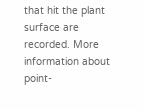that hit the plant surface are recorded. More information about point-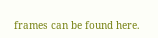frames can be found here.